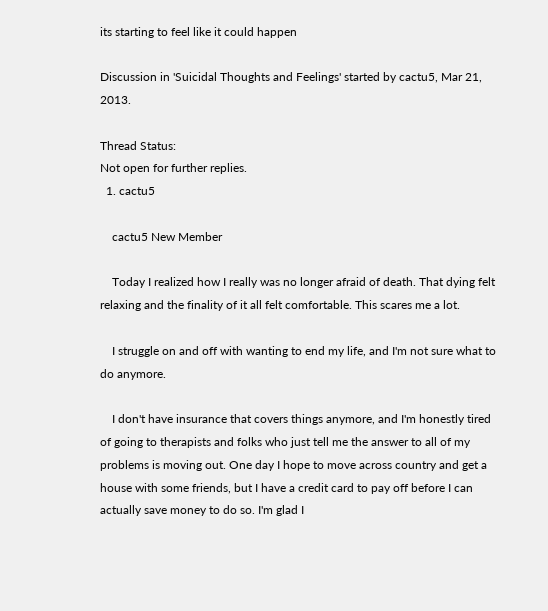its starting to feel like it could happen

Discussion in 'Suicidal Thoughts and Feelings' started by cactu5, Mar 21, 2013.

Thread Status:
Not open for further replies.
  1. cactu5

    cactu5 New Member

    Today I realized how I really was no longer afraid of death. That dying felt relaxing and the finality of it all felt comfortable. This scares me a lot.

    I struggle on and off with wanting to end my life, and I'm not sure what to do anymore.

    I don't have insurance that covers things anymore, and I'm honestly tired of going to therapists and folks who just tell me the answer to all of my problems is moving out. One day I hope to move across country and get a house with some friends, but I have a credit card to pay off before I can actually save money to do so. I'm glad I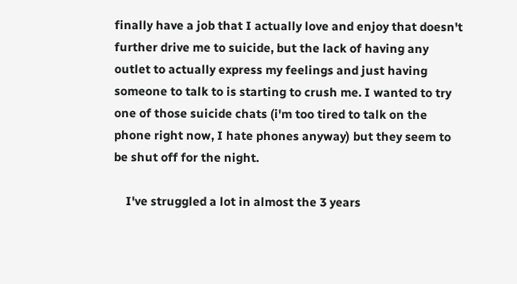finally have a job that I actually love and enjoy that doesn't further drive me to suicide, but the lack of having any outlet to actually express my feelings and just having someone to talk to is starting to crush me. I wanted to try one of those suicide chats (i'm too tired to talk on the phone right now, I hate phones anyway) but they seem to be shut off for the night.

    I've struggled a lot in almost the 3 years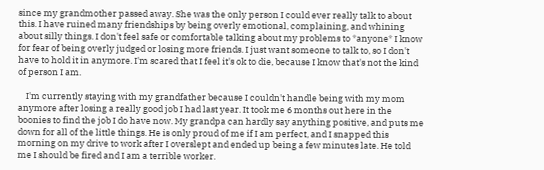since my grandmother passed away. She was the only person I could ever really talk to about this. I have ruined many friendships by being overly emotional, complaining, and whining about silly things. I don't feel safe or comfortable talking about my problems to *anyone* I know for fear of being overly judged or losing more friends. I just want someone to talk to, so I don't have to hold it in anymore. I'm scared that I feel it's ok to die, because I know that's not the kind of person I am.

    I'm currently staying with my grandfather because I couldn't handle being with my mom anymore after losing a really good job I had last year. It took me 6 months out here in the boonies to find the job I do have now. My grandpa can hardly say anything positive, and puts me down for all of the little things. He is only proud of me if I am perfect, and I snapped this morning on my drive to work after I overslept and ended up being a few minutes late. He told me I should be fired and I am a terrible worker.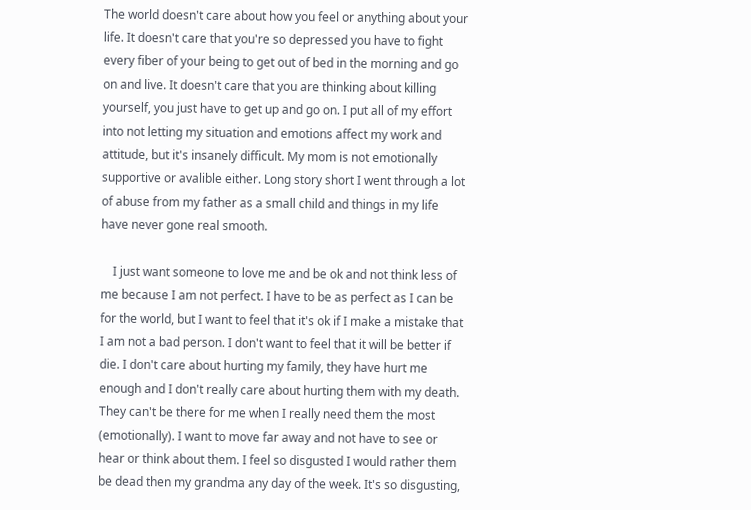The world doesn't care about how you feel or anything about your life. It doesn't care that you're so depressed you have to fight every fiber of your being to get out of bed in the morning and go on and live. It doesn't care that you are thinking about killing yourself, you just have to get up and go on. I put all of my effort into not letting my situation and emotions affect my work and attitude, but it's insanely difficult. My mom is not emotionally supportive or avalible either. Long story short I went through a lot of abuse from my father as a small child and things in my life have never gone real smooth.

    I just want someone to love me and be ok and not think less of me because I am not perfect. I have to be as perfect as I can be for the world, but I want to feel that it's ok if I make a mistake that I am not a bad person. I don't want to feel that it will be better if die. I don't care about hurting my family, they have hurt me enough and I don't really care about hurting them with my death. They can't be there for me when I really need them the most (emotionally). I want to move far away and not have to see or hear or think about them. I feel so disgusted I would rather them be dead then my grandma any day of the week. It's so disgusting,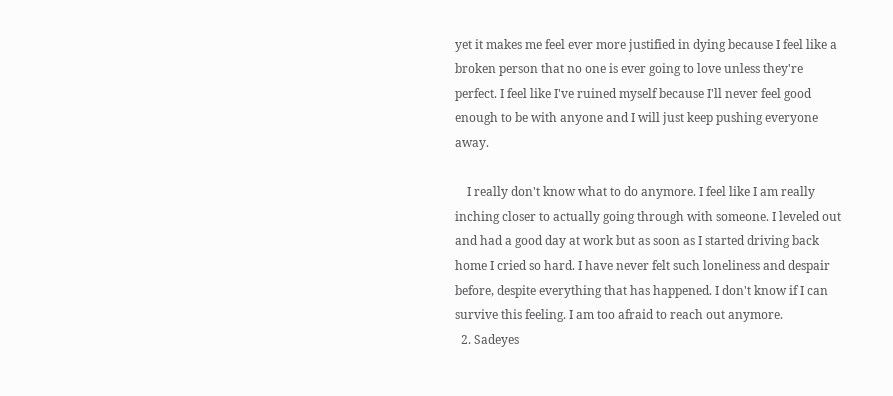yet it makes me feel ever more justified in dying because I feel like a broken person that no one is ever going to love unless they're perfect. I feel like I've ruined myself because I'll never feel good enough to be with anyone and I will just keep pushing everyone away.

    I really don't know what to do anymore. I feel like I am really inching closer to actually going through with someone. I leveled out and had a good day at work but as soon as I started driving back home I cried so hard. I have never felt such loneliness and despair before, despite everything that has happened. I don't know if I can survive this feeling. I am too afraid to reach out anymore.
  2. Sadeyes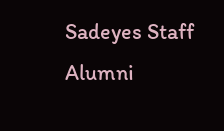Sadeyes Staff Alumni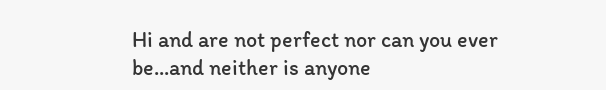Hi and are not perfect nor can you ever be...and neither is anyone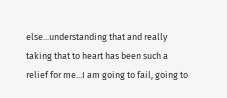else...understanding that and really taking that to heart has been such a relief for me...I am going to fail, going to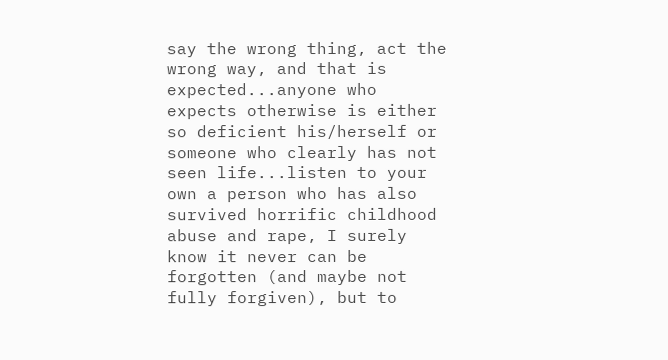say the wrong thing, act the wrong way, and that is expected...anyone who expects otherwise is either so deficient his/herself or someone who clearly has not seen life...listen to your own a person who has also survived horrific childhood abuse and rape, I surely know it never can be forgotten (and maybe not fully forgiven), but to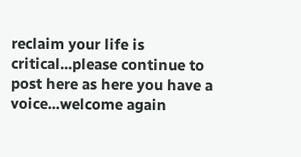reclaim your life is critical...please continue to post here as here you have a voice...welcome again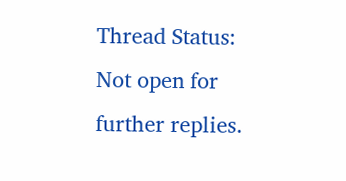Thread Status:
Not open for further replies.